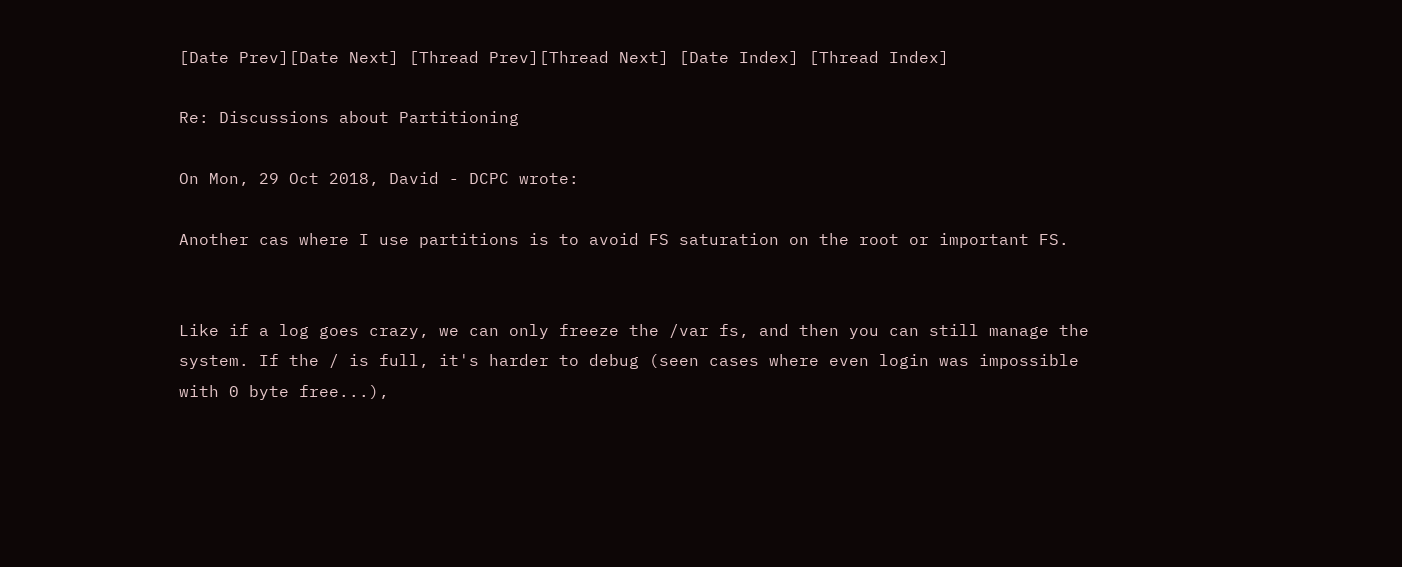[Date Prev][Date Next] [Thread Prev][Thread Next] [Date Index] [Thread Index]

Re: Discussions about Partitioning

On Mon, 29 Oct 2018, David - DCPC wrote:

Another cas where I use partitions is to avoid FS saturation on the root or important FS.


Like if a log goes crazy, we can only freeze the /var fs, and then you can still manage the system. If the / is full, it's harder to debug (seen cases where even login was impossible with 0 byte free...),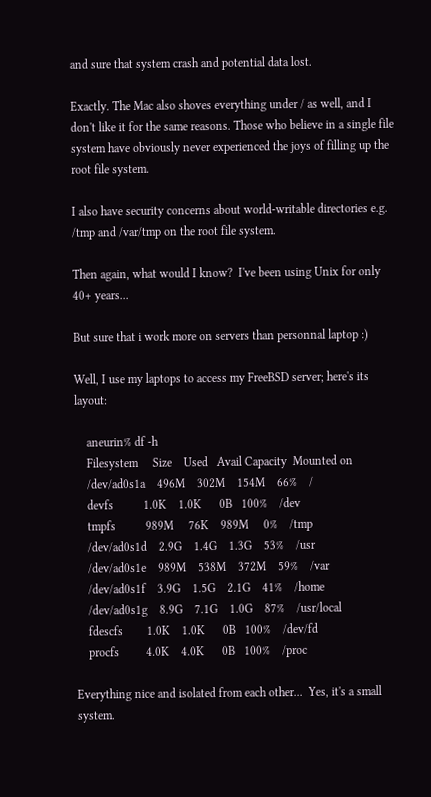and sure that system crash and potential data lost.

Exactly. The Mac also shoves everything under / as well, and I don't like it for the same reasons. Those who believe in a single file system have obviously never experienced the joys of filling up the root file system.

I also have security concerns about world-writable directories e.g. /tmp and /var/tmp on the root file system.

Then again, what would I know?  I've been using Unix for only 40+ years...

But sure that i work more on servers than personnal laptop :)

Well, I use my laptops to access my FreeBSD server; here's its layout:

    aneurin% df -h
    Filesystem     Size    Used   Avail Capacity  Mounted on
    /dev/ad0s1a    496M    302M    154M    66%    /
    devfs          1.0K    1.0K      0B   100%    /dev
    tmpfs          989M     76K    989M     0%    /tmp
    /dev/ad0s1d    2.9G    1.4G    1.3G    53%    /usr
    /dev/ad0s1e    989M    538M    372M    59%    /var
    /dev/ad0s1f    3.9G    1.5G    2.1G    41%    /home
    /dev/ad0s1g    8.9G    7.1G    1.0G    87%    /usr/local
    fdescfs        1.0K    1.0K      0B   100%    /dev/fd
    procfs         4.0K    4.0K      0B   100%    /proc

Everything nice and isolated from each other...  Yes, it's a small system.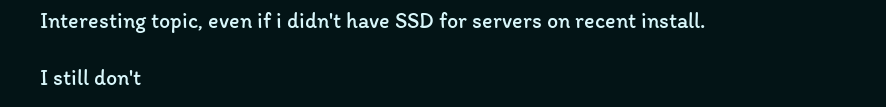Interesting topic, even if i didn't have SSD for servers on recent install.

I still don't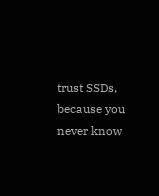trust SSDs, because you never know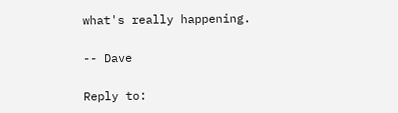what's really happening.

-- Dave

Reply to: